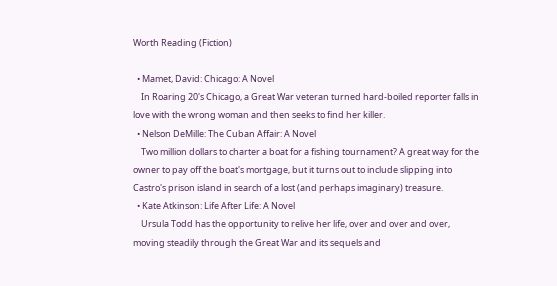Worth Reading (Fiction)

  • Mamet, David: Chicago: A Novel
    In Roaring 20's Chicago, a Great War veteran turned hard-boiled reporter falls in love with the wrong woman and then seeks to find her killer.
  • Nelson DeMille: The Cuban Affair: A Novel
    Two million dollars to charter a boat for a fishing tournament? A great way for the owner to pay off the boat's mortgage, but it turns out to include slipping into Castro's prison island in search of a lost (and perhaps imaginary) treasure.
  • Kate Atkinson: Life After Life: A Novel
    Ursula Todd has the opportunity to relive her life, over and over and over, moving steadily through the Great War and its sequels and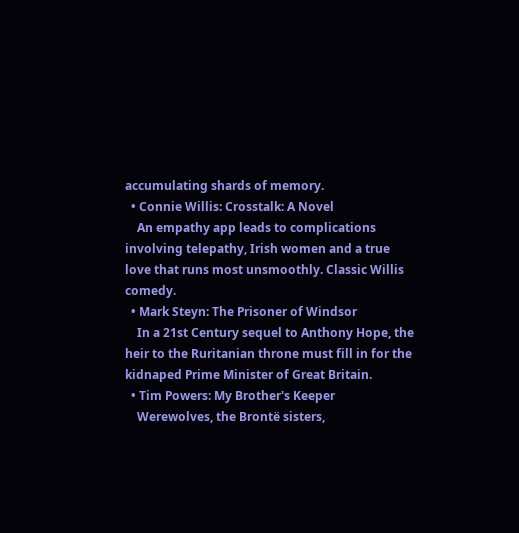accumulating shards of memory.
  • Connie Willis: Crosstalk: A Novel
    An empathy app leads to complications involving telepathy, Irish women and a true love that runs most unsmoothly. Classic Willis comedy.
  • Mark Steyn: The Prisoner of Windsor
    In a 21st Century sequel to Anthony Hope, the heir to the Ruritanian throne must fill in for the kidnaped Prime Minister of Great Britain.
  • Tim Powers: My Brother's Keeper
    Werewolves, the Brontë sisters,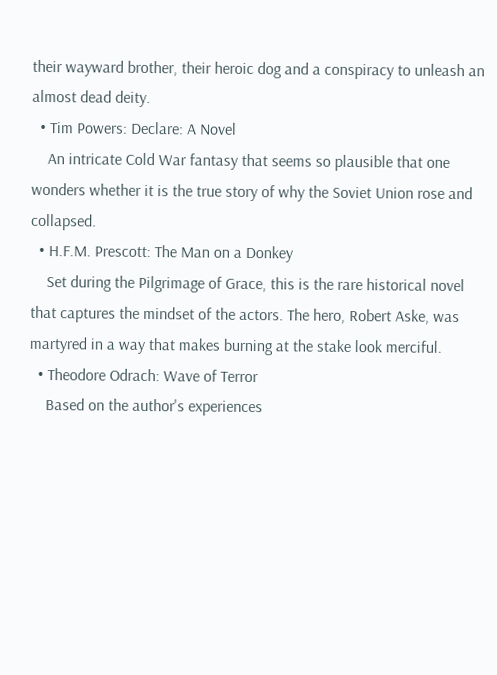their wayward brother, their heroic dog and a conspiracy to unleash an almost dead deity.
  • Tim Powers: Declare: A Novel
    An intricate Cold War fantasy that seems so plausible that one wonders whether it is the true story of why the Soviet Union rose and collapsed.
  • H.F.M. Prescott: The Man on a Donkey
    Set during the Pilgrimage of Grace, this is the rare historical novel that captures the mindset of the actors. The hero, Robert Aske, was martyred in a way that makes burning at the stake look merciful.
  • Theodore Odrach: Wave of Terror
    Based on the author's experiences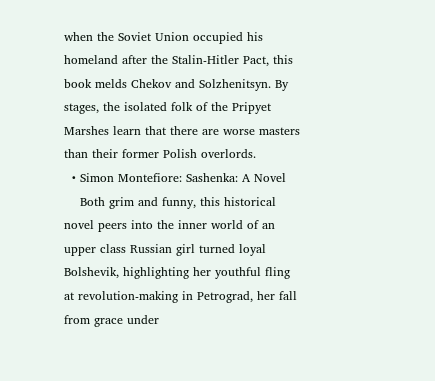when the Soviet Union occupied his homeland after the Stalin-Hitler Pact, this book melds Chekov and Solzhenitsyn. By stages, the isolated folk of the Pripyet Marshes learn that there are worse masters than their former Polish overlords.
  • Simon Montefiore: Sashenka: A Novel
    Both grim and funny, this historical novel peers into the inner world of an upper class Russian girl turned loyal Bolshevik, highlighting her youthful fling at revolution-making in Petrograd, her fall from grace under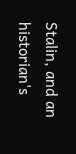Stalin, and an historian's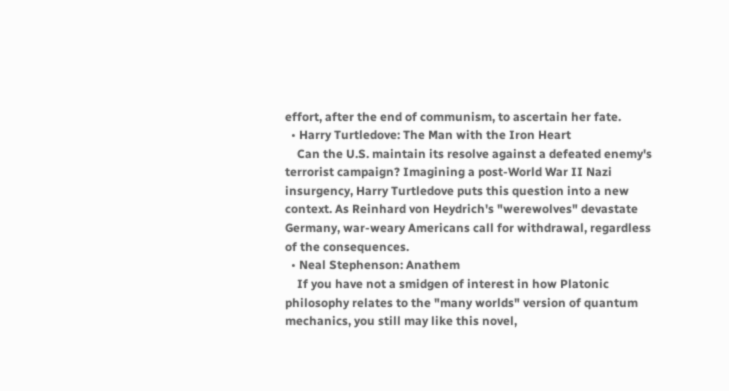effort, after the end of communism, to ascertain her fate.
  • Harry Turtledove: The Man with the Iron Heart
    Can the U.S. maintain its resolve against a defeated enemy's terrorist campaign? Imagining a post-World War II Nazi insurgency, Harry Turtledove puts this question into a new context. As Reinhard von Heydrich's "werewolves" devastate Germany, war-weary Americans call for withdrawal, regardless of the consequences.
  • Neal Stephenson: Anathem
    If you have not a smidgen of interest in how Platonic philosophy relates to the "many worlds" version of quantum mechanics, you still may like this novel,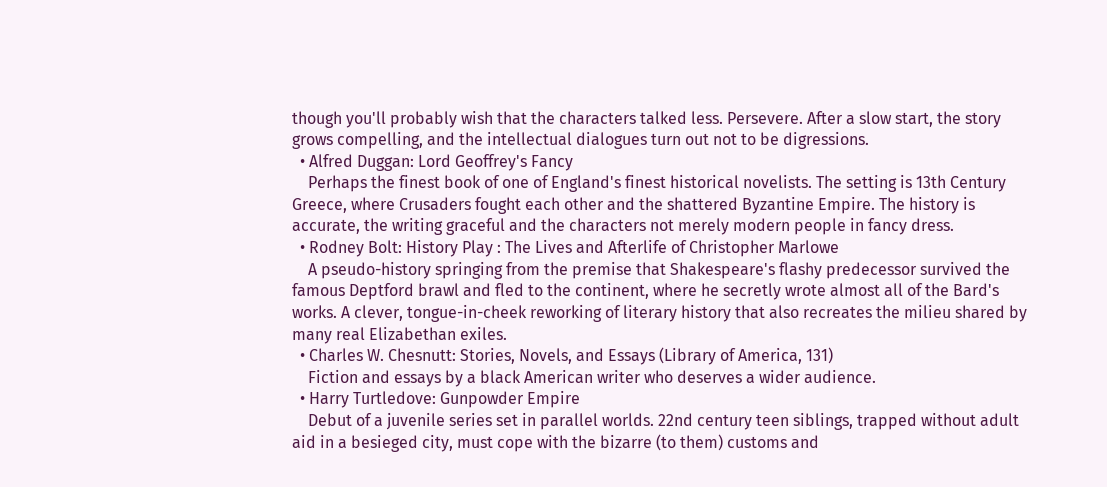though you'll probably wish that the characters talked less. Persevere. After a slow start, the story grows compelling, and the intellectual dialogues turn out not to be digressions.
  • Alfred Duggan: Lord Geoffrey's Fancy
    Perhaps the finest book of one of England's finest historical novelists. The setting is 13th Century Greece, where Crusaders fought each other and the shattered Byzantine Empire. The history is accurate, the writing graceful and the characters not merely modern people in fancy dress.
  • Rodney Bolt: History Play : The Lives and Afterlife of Christopher Marlowe
    A pseudo-history springing from the premise that Shakespeare's flashy predecessor survived the famous Deptford brawl and fled to the continent, where he secretly wrote almost all of the Bard's works. A clever, tongue-in-cheek reworking of literary history that also recreates the milieu shared by many real Elizabethan exiles.
  • Charles W. Chesnutt: Stories, Novels, and Essays (Library of America, 131)
    Fiction and essays by a black American writer who deserves a wider audience.
  • Harry Turtledove: Gunpowder Empire
    Debut of a juvenile series set in parallel worlds. 22nd century teen siblings, trapped without adult aid in a besieged city, must cope with the bizarre (to them) customs and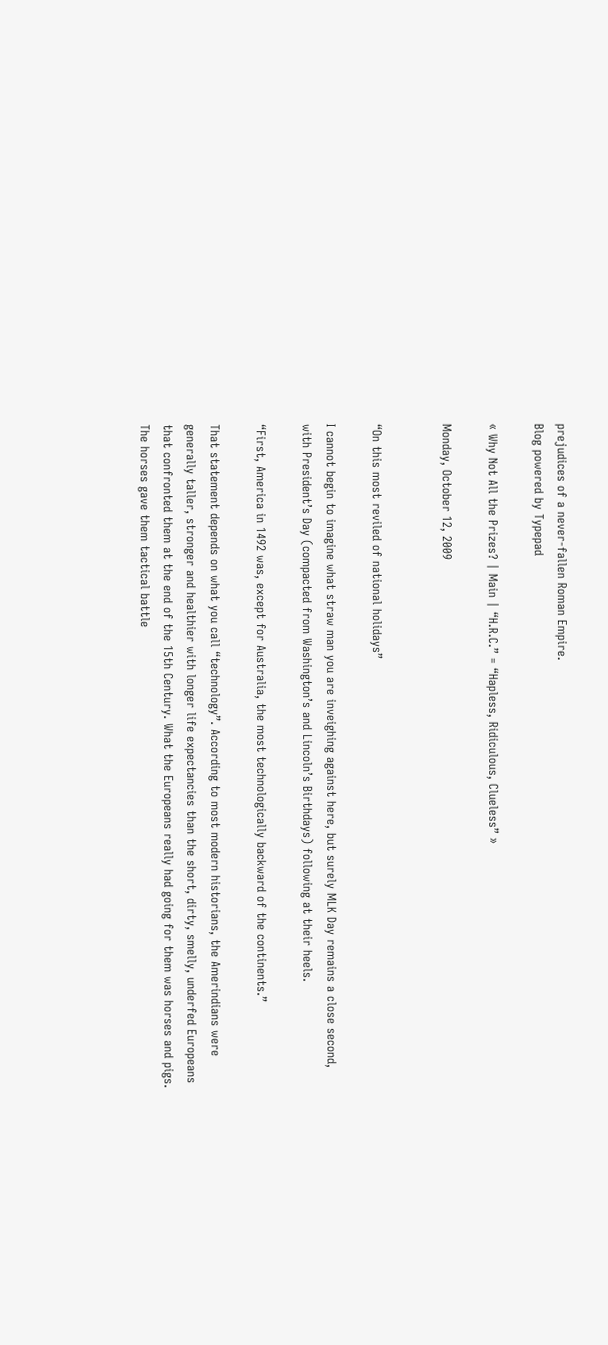prejudices of a never-fallen Roman Empire.
Blog powered by Typepad

« Why Not All the Prizes? | Main | “H.R.C.” = “Hapless, Ridiculous, Clueless” »

Monday, October 12, 2009


“On this most reviled of national holidays”

I cannot begin to imagine what straw man you are inveighing against here, but surely MLK Day remains a close second, with President’s Day (compacted from Washington’s and Lincoln’s Birthdays) following at their heels.

“First, America in 1492 was, except for Australia, the most technologically backward of the continents.”

That statement depends on what you call “technology”. According to most modern historians, the Amerindians were generally taller, stronger and healthier with longer life expectancies than the short, dirty, smelly, underfed Europeans that confronted them at the end of the 15th Century. What the Europeans really had going for them was horses and pigs. The horses gave them tactical battle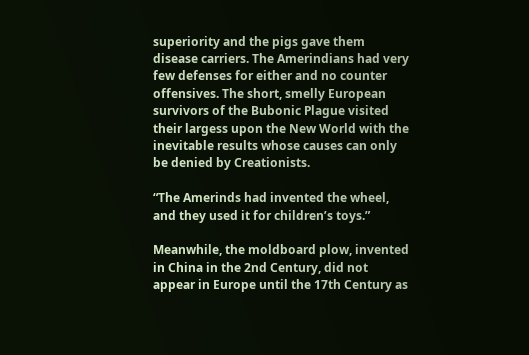superiority and the pigs gave them disease carriers. The Amerindians had very few defenses for either and no counter offensives. The short, smelly European survivors of the Bubonic Plague visited their largess upon the New World with the inevitable results whose causes can only be denied by Creationists.

“The Amerinds had invented the wheel, and they used it for children’s toys.”

Meanwhile, the moldboard plow, invented in China in the 2nd Century, did not appear in Europe until the 17th Century as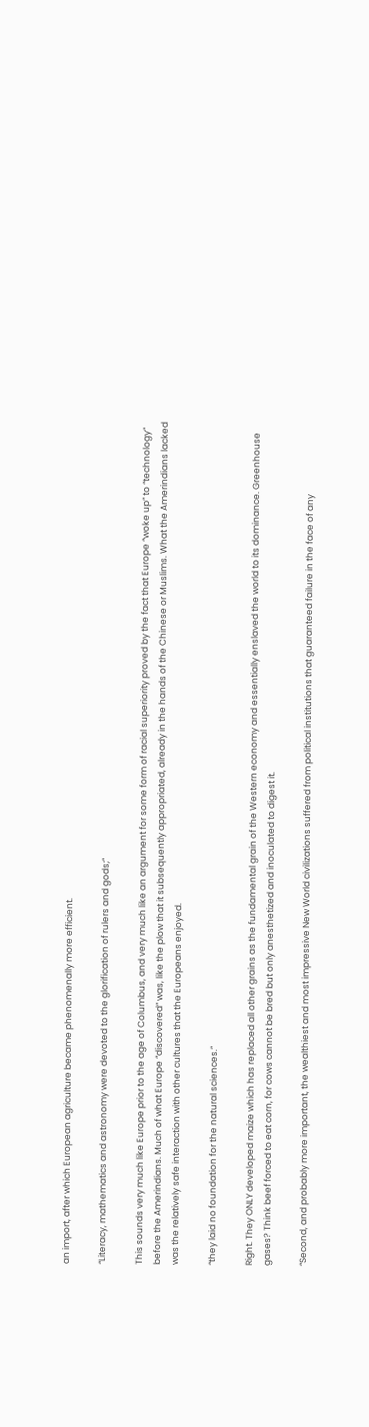an import, after which European agriculture became phenomenally more efficient.

“Literacy, mathematics and astronomy were devoted to the glorification of rulers and gods;”

This sounds very much like Europe prior to the age of Columbus, and very much like an argument for some form of racial superiority proved by the fact that Europe “woke up” to “technology” before the Amerindians. Much of what Europe “discovered” was, like the plow that it subsequently appropriated, already in the hands of the Chinese or Muslims. What the Amerindians lacked was the relatively safe interaction with other cultures that the Europeans enjoyed.

“they laid no foundation for the natural sciences.”

Right. They ONLY developed maize which has replaced all other grains as the fundamental grain of the Western economy and essentially enslaved the world to its dominance. Greenhouse gases? Think beef forced to eat corn, for cows cannot be bred but only anesthetized and inoculated to digest it.

“Second, and probably more important, the wealthiest and most impressive New World civilizations suffered from political institutions that guaranteed failure in the face of any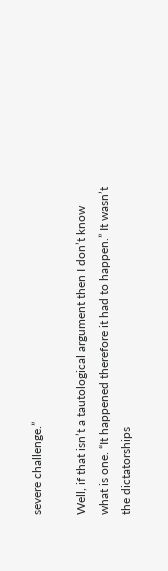severe challenge.”

Well, if that isn’t a tautological argument then I don’t know what is one. “It happened therefore it had to happen.” It wasn’t the dictatorships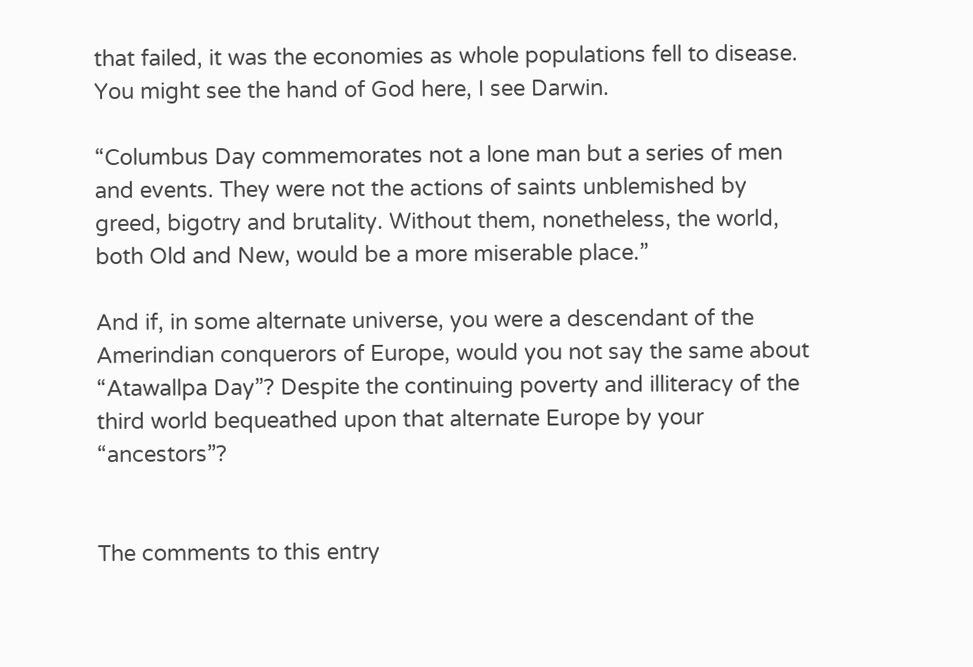that failed, it was the economies as whole populations fell to disease. You might see the hand of God here, I see Darwin.

“Columbus Day commemorates not a lone man but a series of men and events. They were not the actions of saints unblemished by greed, bigotry and brutality. Without them, nonetheless, the world, both Old and New, would be a more miserable place.”

And if, in some alternate universe, you were a descendant of the Amerindian conquerors of Europe, would you not say the same about “Atawallpa Day”? Despite the continuing poverty and illiteracy of the third world bequeathed upon that alternate Europe by your “ancestors”?


The comments to this entry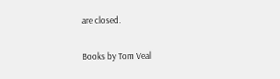are closed.

Books by Tom Veal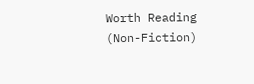Worth Reading (Non-Fiction)